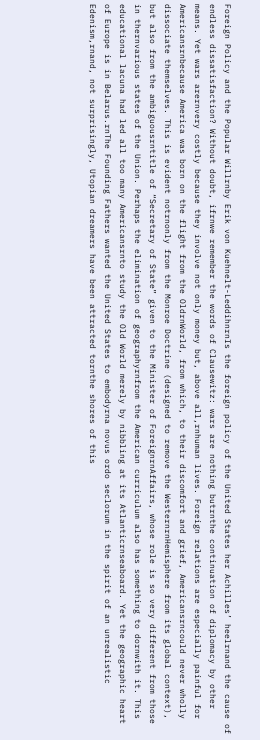Foreign Policy and the Popular Willrnby Erik von Kuehnelt-LeddihnrnIs the foreign policy of the United States her Achilles’ heelrnand the cause of endless dissatisfaction? Without doubt, ifrnwe remember the words of Clausewitz: wars are nothing butrnthe continuation of diplomacy by other means. Yet wars arernvery costly because they involve not only money but, above all,rnhuman lives. Foreign relations are especially painful for Americansrnbecause America was born on the flight from the OldrnWorld, from which, to their discomfort and grief, Americansrncould never wholly dissociate themselves. This is evident notrnonly from the Monroe Doctrine (designed to remove the WesternrnHemisphere from its global context), but also from the ambiguousrntitle of “Secretary of State” given to the Minister of ForeignrnAffairs, whose role is so very different from those in thernvarious states of the Union. Perhaps the elimination of geographyrnfrom the American curriculum also has something to dornwith it. This educational lacuna had led all too many Americansrnto study the Old World merely by nibbling at its Atlanticrnseaboard. Yet the geographic heart of Europe is in Belarus.rnThe Founding Fathers wanted the United States to embodyrna novus ordo seclorum in the spirit of an unrealistic Edenism,rnand, not surprisingly, Utopian dreamers have been attracted tornthe shores of this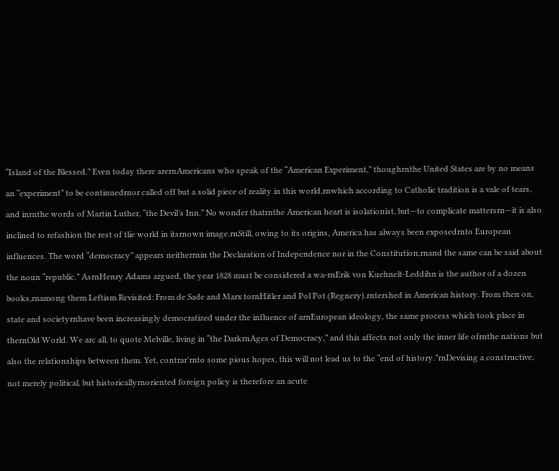“Island of the Blessed.” Even today there arernAmericans who speak of the “American Experiment,” thoughrnthe United States are by no means an “experiment” to be continuedrnor called off but a solid piece of reality in this world,rnwhich according to Catholic tradition is a vale of tears, and inrnthe words of Martin Luther, “the Devil’s Inn.” No wonder thatrnthe American heart is isolationist, but—to complicate mattersrn—it is also inclined to refashion the rest of tlie world in itsrnown image.rnStill, owing to its origins, America has always been exposedrnto European influences. The word “democracy” appears neitherrnin the Declaration of Independence nor in the Constitution,rnand the same can be said about the noun “republic.” AsrnHenry Adams argued, the year 1828 must be considered a wa-rnErik von Kuehnelt-Leddihn is the author of a dozen books,rnamong them Leftism Revisited: From de Sade and Marx tornHitler and Pol Pot (Regnery).rntershed in American history. From then on, state and societyrnhave been increasingly democratized under the influence of arnEuropean ideology, the same process which took place in thernOld World. We arc all, to quote Melville, living in “the DarkrnAges of Democracy,” and this affects not only the inner life ofrnthe nations but also the relationships between them. Yet, contrar’rnto some pious hopes, this will not lead us to the “end of history.”rnDevising a constructive, not merely political, but historicallyrnoriented foreign policy is therefore an acute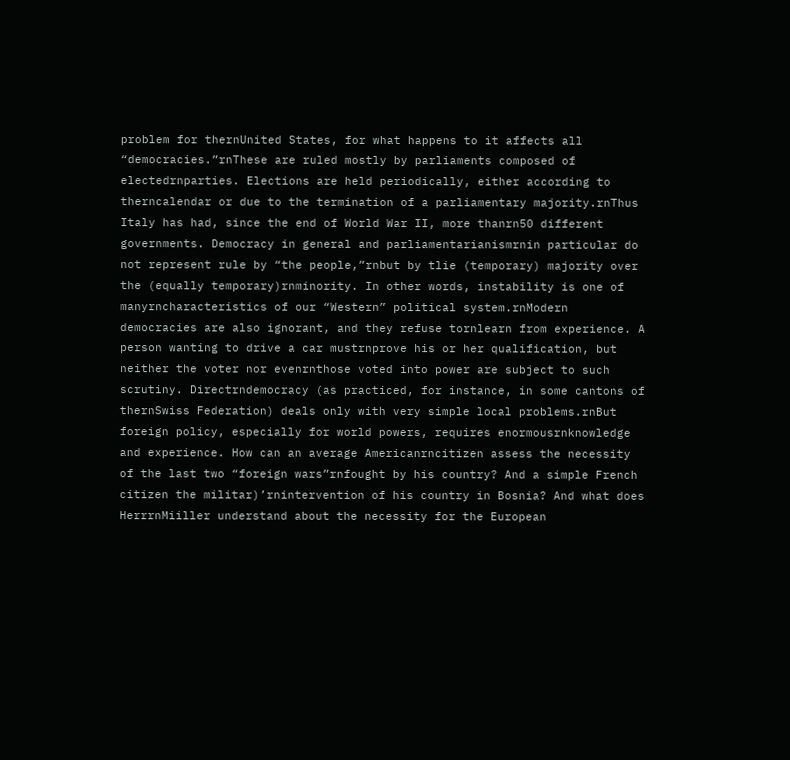problem for thernUnited States, for what happens to it affects all “democracies.”rnThese are ruled mostly by parliaments composed of electedrnparties. Elections are held periodically, either according to therncalendar or due to the termination of a parliamentary majority.rnThus Italy has had, since the end of World War II, more thanrn50 different governments. Democracy in general and parliamentarianismrnin particular do not represent rule by “the people,”rnbut by tlie (temporary) majority over the (equally temporary)rnminority. In other words, instability is one of manyrncharacteristics of our “Western” political system.rnModern democracies are also ignorant, and they refuse tornlearn from experience. A person wanting to drive a car mustrnprove his or her qualification, but neither the voter nor evenrnthose voted into power are subject to such scrutiny. Directrndemocracy (as practiced, for instance, in some cantons of thernSwiss Federation) deals only with very simple local problems.rnBut foreign policy, especially for world powers, requires enormousrnknowledge and experience. How can an average Americanrncitizen assess the necessity of the last two “foreign wars”rnfought by his country? And a simple French citizen the militar)’rnintervention of his country in Bosnia? And what does HerrrnMiiller understand about the necessity for the European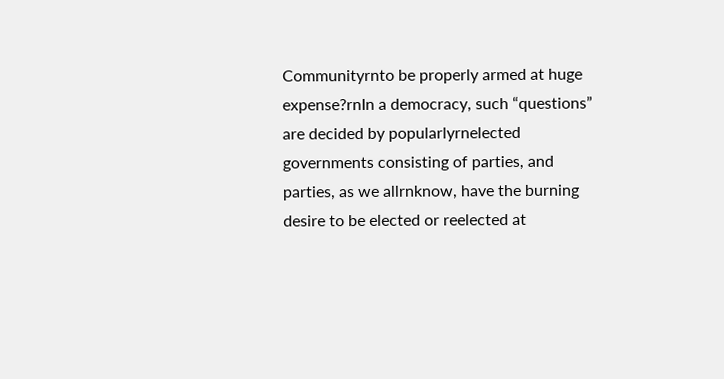Communityrnto be properly armed at huge expense?rnIn a democracy, such “questions” are decided by popularlyrnelected governments consisting of parties, and parties, as we allrnknow, have the burning desire to be elected or reelected at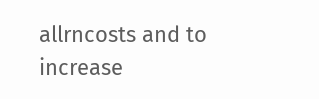allrncosts and to increase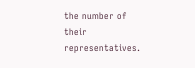the number of their representatives.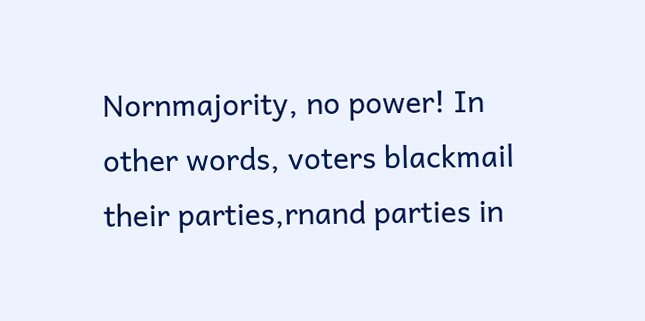Nornmajority, no power! In other words, voters blackmail their parties,rnand parties in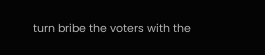turn bribe the voters with the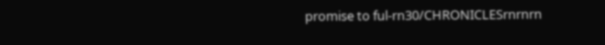promise to ful-rn30/CHRONICLESrnrnrn